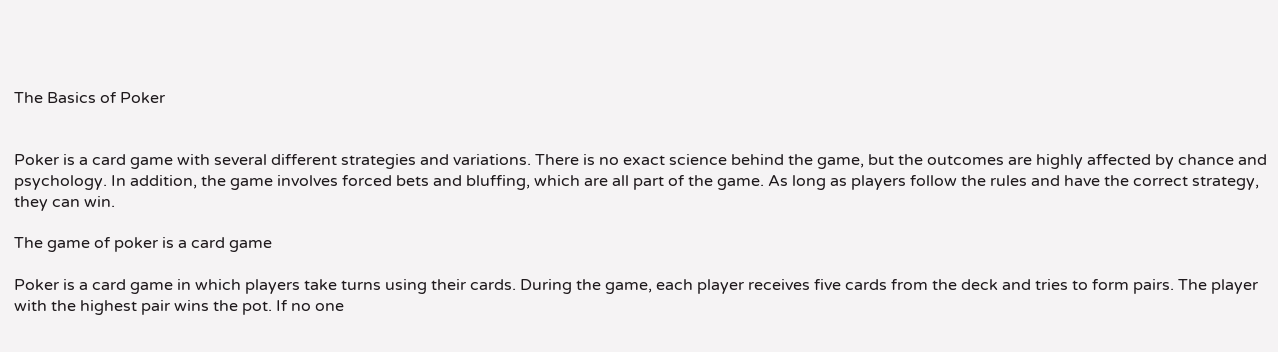The Basics of Poker


Poker is a card game with several different strategies and variations. There is no exact science behind the game, but the outcomes are highly affected by chance and psychology. In addition, the game involves forced bets and bluffing, which are all part of the game. As long as players follow the rules and have the correct strategy, they can win.

The game of poker is a card game

Poker is a card game in which players take turns using their cards. During the game, each player receives five cards from the deck and tries to form pairs. The player with the highest pair wins the pot. If no one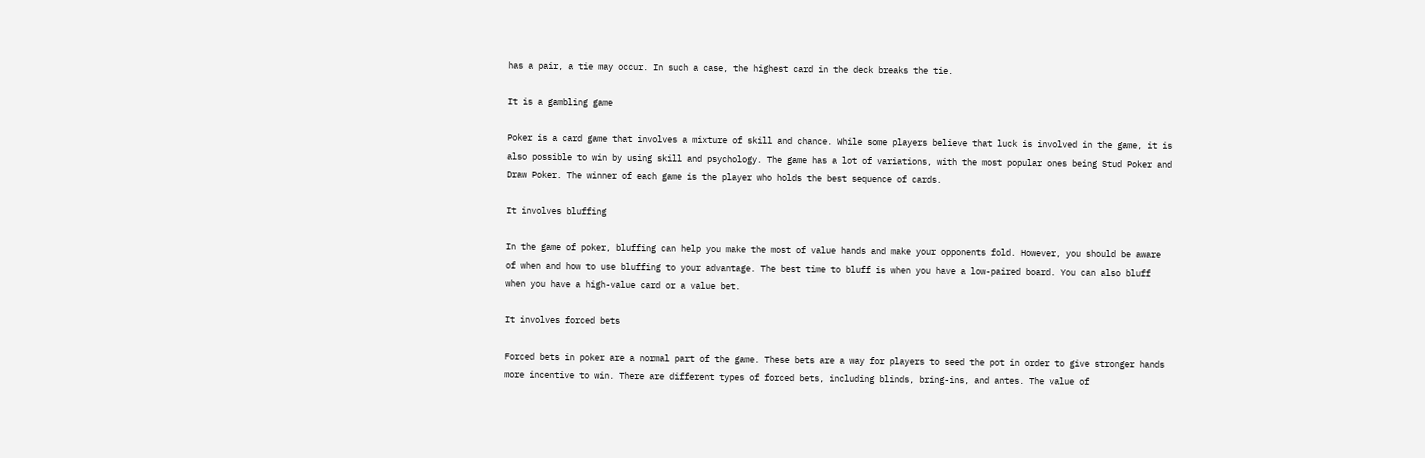has a pair, a tie may occur. In such a case, the highest card in the deck breaks the tie.

It is a gambling game

Poker is a card game that involves a mixture of skill and chance. While some players believe that luck is involved in the game, it is also possible to win by using skill and psychology. The game has a lot of variations, with the most popular ones being Stud Poker and Draw Poker. The winner of each game is the player who holds the best sequence of cards.

It involves bluffing

In the game of poker, bluffing can help you make the most of value hands and make your opponents fold. However, you should be aware of when and how to use bluffing to your advantage. The best time to bluff is when you have a low-paired board. You can also bluff when you have a high-value card or a value bet.

It involves forced bets

Forced bets in poker are a normal part of the game. These bets are a way for players to seed the pot in order to give stronger hands more incentive to win. There are different types of forced bets, including blinds, bring-ins, and antes. The value of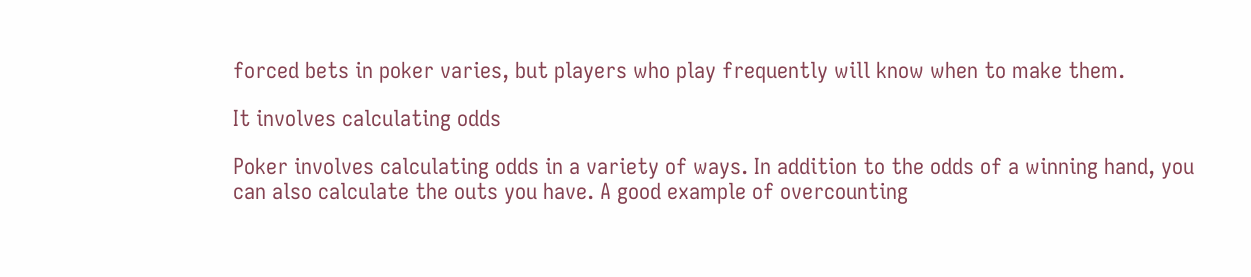forced bets in poker varies, but players who play frequently will know when to make them.

It involves calculating odds

Poker involves calculating odds in a variety of ways. In addition to the odds of a winning hand, you can also calculate the outs you have. A good example of overcounting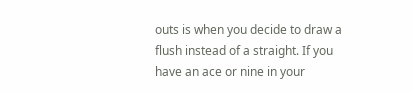outs is when you decide to draw a flush instead of a straight. If you have an ace or nine in your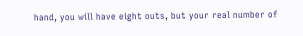hand, you will have eight outs, but your real number of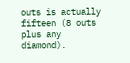outs is actually fifteen (8 outs plus any diamond).